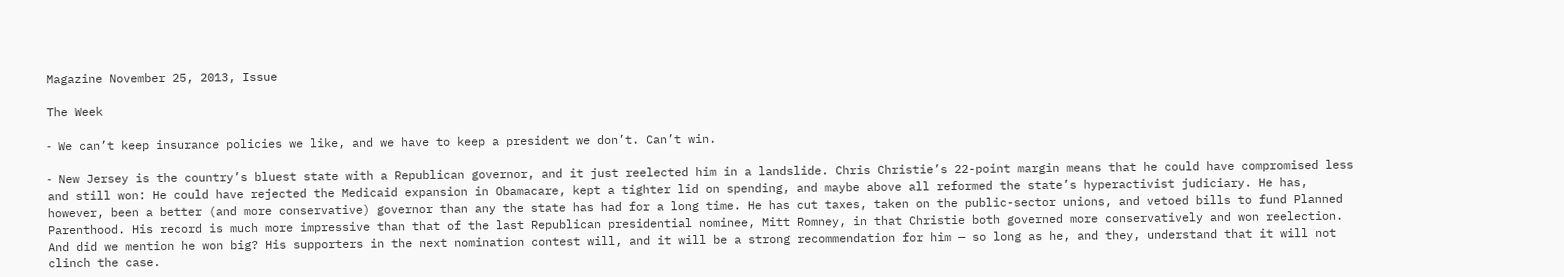Magazine November 25, 2013, Issue

The Week

‐ We can’t keep insurance policies we like, and we have to keep a president we don’t. Can’t win.

‐ New Jersey is the country’s bluest state with a Republican governor, and it just reelected him in a landslide. Chris Christie’s 22-point margin means that he could have compromised less and still won: He could have rejected the Medicaid expansion in Obamacare, kept a tighter lid on spending, and maybe above all reformed the state’s hyperactivist judiciary. He has, however, been a better (and more conservative) governor than any the state has had for a long time. He has cut taxes, taken on the public-sector unions, and vetoed bills to fund Planned Parenthood. His record is much more impressive than that of the last Republican presidential nominee, Mitt Romney, in that Christie both governed more conservatively and won reelection. And did we mention he won big? His supporters in the next nomination contest will, and it will be a strong recommendation for him — so long as he, and they, understand that it will not clinch the case.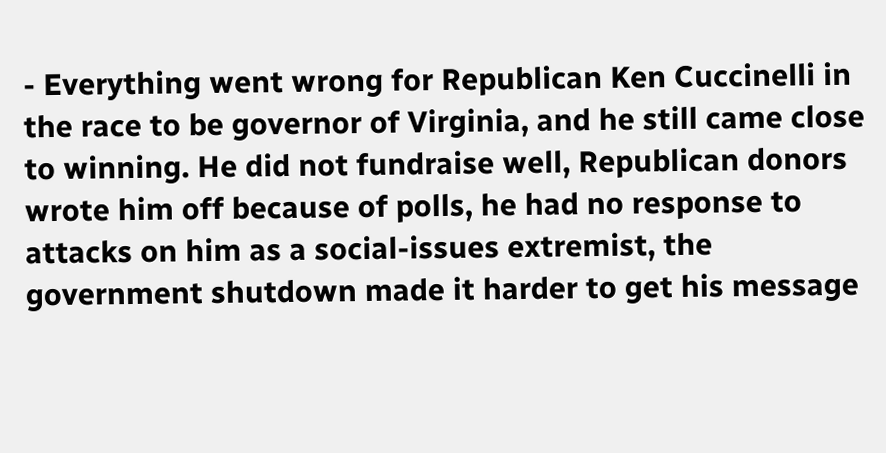‐ Everything went wrong for Republican Ken Cuccinelli in the race to be governor of Virginia, and he still came close to winning. He did not fundraise well, Republican donors wrote him off because of polls, he had no response to attacks on him as a social-issues extremist, the government shutdown made it harder to get his message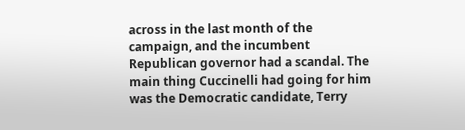across in the last month of the campaign, and the incumbent Republican governor had a scandal. The main thing Cuccinelli had going for him was the Democratic candidate, Terry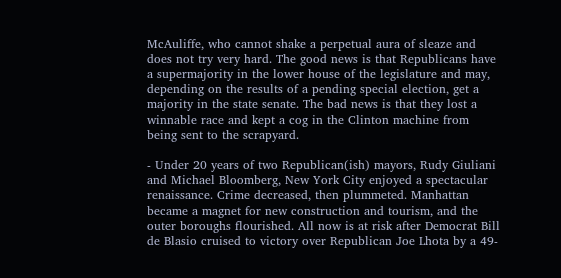McAuliffe, who cannot shake a perpetual aura of sleaze and does not try very hard. The good news is that Republicans have a supermajority in the lower house of the legislature and may, depending on the results of a pending special election, get a majority in the state senate. The bad news is that they lost a winnable race and kept a cog in the Clinton machine from being sent to the scrapyard.

‐ Under 20 years of two Republican(ish) mayors, Rudy Giuliani and Michael Bloomberg, New York City enjoyed a spectacular renaissance. Crime decreased, then plummeted. Manhattan became a magnet for new construction and tourism, and the outer boroughs flourished. All now is at risk after Democrat Bill de Blasio cruised to victory over Republican Joe Lhota by a 49-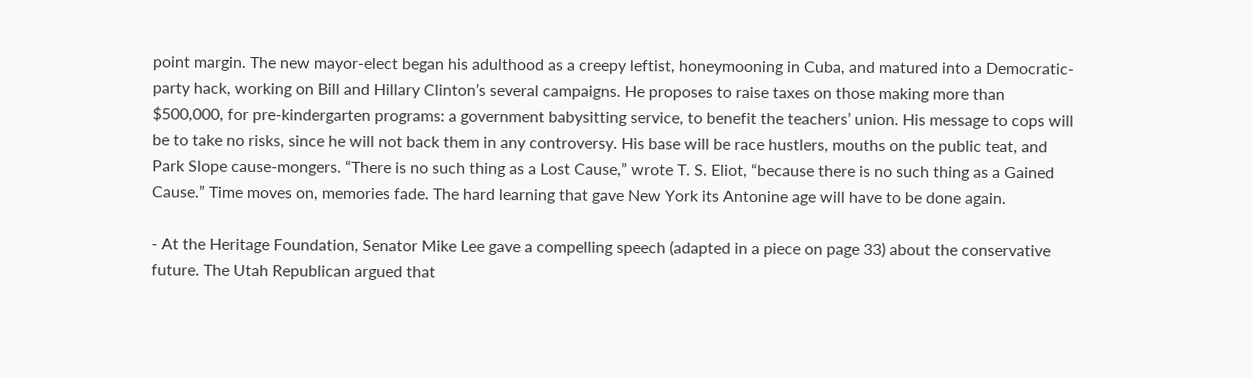point margin. The new mayor-elect began his adulthood as a creepy leftist, honeymooning in Cuba, and matured into a Democratic-party hack, working on Bill and Hillary Clinton’s several campaigns. He proposes to raise taxes on those making more than $500,000, for pre-kindergarten programs: a government babysitting service, to benefit the teachers’ union. His message to cops will be to take no risks, since he will not back them in any controversy. His base will be race hustlers, mouths on the public teat, and Park Slope cause-mongers. “There is no such thing as a Lost Cause,” wrote T. S. Eliot, “because there is no such thing as a Gained Cause.” Time moves on, memories fade. The hard learning that gave New York its Antonine age will have to be done again.

‐ At the Heritage Foundation, Senator Mike Lee gave a compelling speech (adapted in a piece on page 33) about the conservative future. The Utah Republican argued that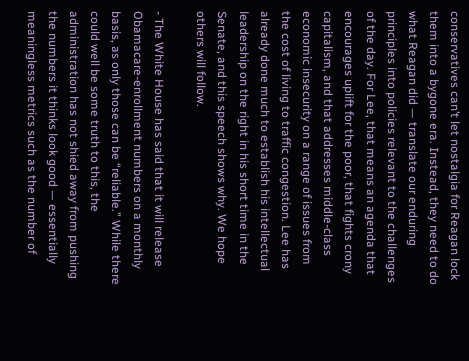conservatives can’t let nostalgia for Reagan lock them into a bygone era. Instead, they need to do what Reagan did — translate our enduring principles into policies relevant to the challenges of the day. For Lee, that means an agenda that encourages uplift for the poor, that fights crony capitalism, and that addresses middle-class economic insecurity on a range of issues from the cost of living to traffic congestion. Lee has already done much to establish his intellectual leadership on the right in his short time in the Senate, and this speech shows why. We hope others will follow.

‐ The White House has said that it will release Obamacare-enrollment numbers on a monthly basis, as only those can be “reliable.” While there could well be some truth to this, the administration has not shied away from pushing the numbers it thinks look good — essentially meaningless metrics such as the number of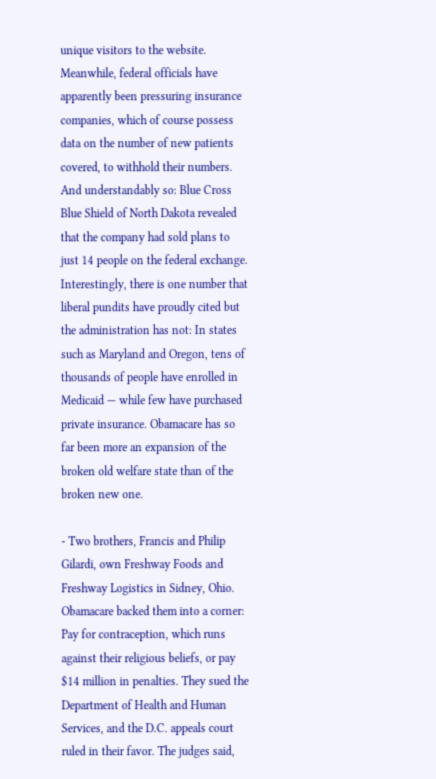unique visitors to the website. Meanwhile, federal officials have apparently been pressuring insurance companies, which of course possess data on the number of new patients covered, to withhold their numbers. And understandably so: Blue Cross Blue Shield of North Dakota revealed that the company had sold plans to just 14 people on the federal exchange. Interestingly, there is one number that liberal pundits have proudly cited but the administration has not: In states such as Maryland and Oregon, tens of thousands of people have enrolled in Medicaid — while few have purchased private insurance. Obamacare has so far been more an expansion of the broken old welfare state than of the broken new one.

‐ Two brothers, Francis and Philip Gilardi, own Freshway Foods and Freshway Logistics in Sidney, Ohio. Obamacare backed them into a corner: Pay for contraception, which runs against their religious beliefs, or pay $14 million in penalties. They sued the Department of Health and Human Services, and the D.C. appeals court ruled in their favor. The judges said,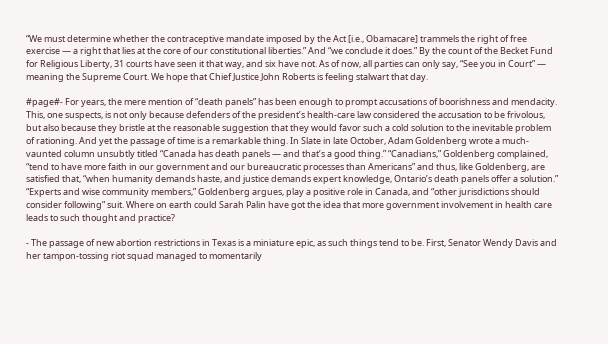“We must determine whether the contraceptive mandate imposed by the Act [i.e., Obamacare] trammels the right of free exercise — a right that lies at the core of our constitutional liberties.” And “we conclude it does.” By the count of the Becket Fund for Religious Liberty, 31 courts have seen it that way, and six have not. As of now, all parties can only say, “See you in Court” — meaning the Supreme Court. We hope that Chief Justice John Roberts is feeling stalwart that day.

#page#‐ For years, the mere mention of “death panels” has been enough to prompt accusations of boorishness and mendacity. This, one suspects, is not only because defenders of the president’s health-care law considered the accusation to be frivolous, but also because they bristle at the reasonable suggestion that they would favor such a cold solution to the inevitable problem of rationing. And yet the passage of time is a remarkable thing. In Slate in late October, Adam Goldenberg wrote a much-vaunted column unsubtly titled “Canada has death panels — and that’s a good thing.” “Canadians,” Goldenberg complained, “tend to have more faith in our government and our bureaucratic processes than Americans” and thus, like Goldenberg, are satisfied that, “when humanity demands haste, and justice demands expert knowledge, Ontario’s death panels offer a solution.” “Experts and wise community members,” Goldenberg argues, play a positive role in Canada, and “other jurisdictions should consider following” suit. Where on earth could Sarah Palin have got the idea that more government involvement in health care leads to such thought and practice?

‐ The passage of new abortion restrictions in Texas is a miniature epic, as such things tend to be. First, Senator Wendy Davis and her tampon-tossing riot squad managed to momentarily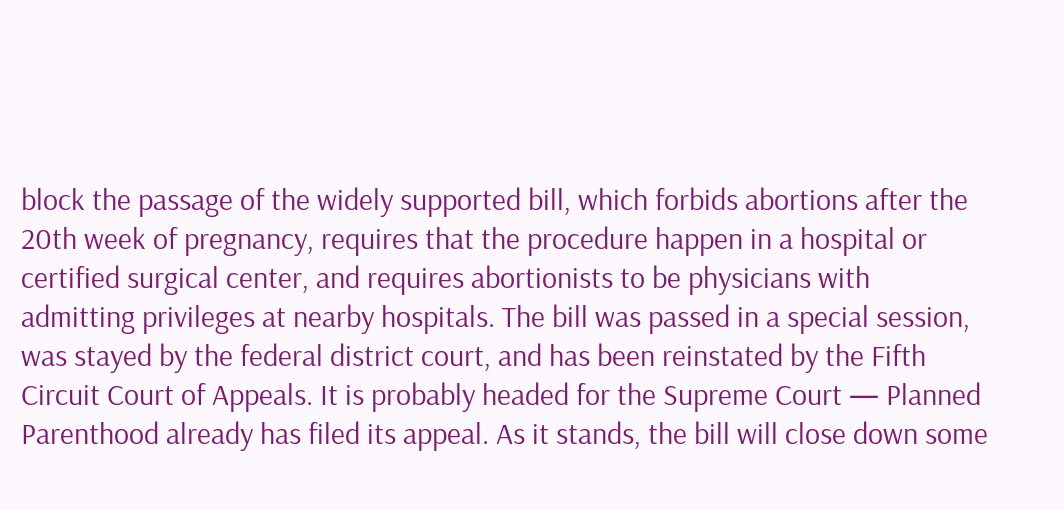block the passage of the widely supported bill, which forbids abortions after the 20th week of pregnancy, requires that the procedure happen in a hospital or certified surgical center, and requires abortionists to be physicians with admitting privileges at nearby hospitals. The bill was passed in a special session, was stayed by the federal district court, and has been reinstated by the Fifth Circuit Court of Appeals. It is probably headed for the Supreme Court — Planned Parenthood already has filed its appeal. As it stands, the bill will close down some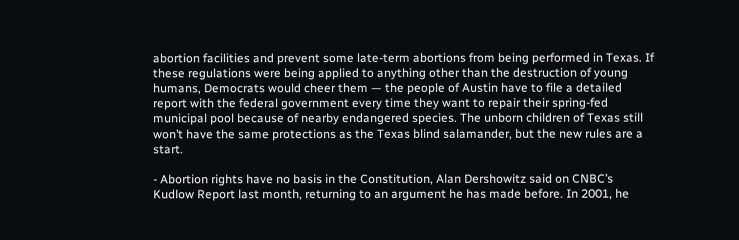abortion facilities and prevent some late-term abortions from being performed in Texas. If these regulations were being applied to anything other than the destruction of young humans, Democrats would cheer them — the people of Austin have to file a detailed report with the federal government every time they want to repair their spring-fed municipal pool because of nearby endangered species. The unborn children of Texas still won’t have the same protections as the Texas blind salamander, but the new rules are a start.

‐ Abortion rights have no basis in the Constitution, Alan Dershowitz said on CNBC’s Kudlow Report last month, returning to an argument he has made before. In 2001, he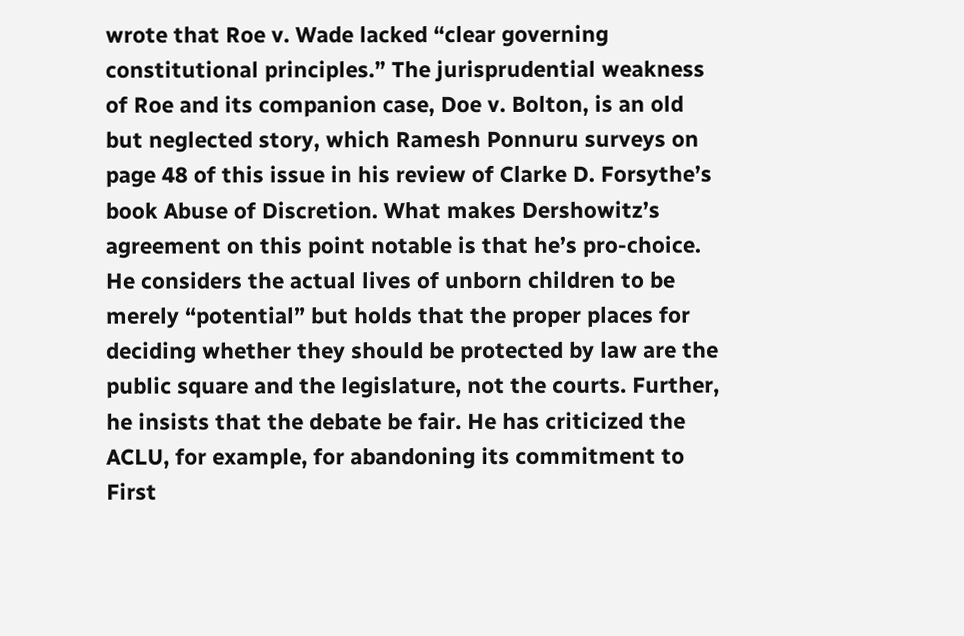wrote that Roe v. Wade lacked “clear governing constitutional principles.” The jurisprudential weakness of Roe and its companion case, Doe v. Bolton, is an old but neglected story, which Ramesh Ponnuru surveys on page 48 of this issue in his review of Clarke D. Forsythe’s book Abuse of Discretion. What makes Dershowitz’s agreement on this point notable is that he’s pro-choice. He considers the actual lives of unborn children to be merely “potential” but holds that the proper places for deciding whether they should be protected by law are the public square and the legislature, not the courts. Further, he insists that the debate be fair. He has criticized the ACLU, for example, for abandoning its commitment to First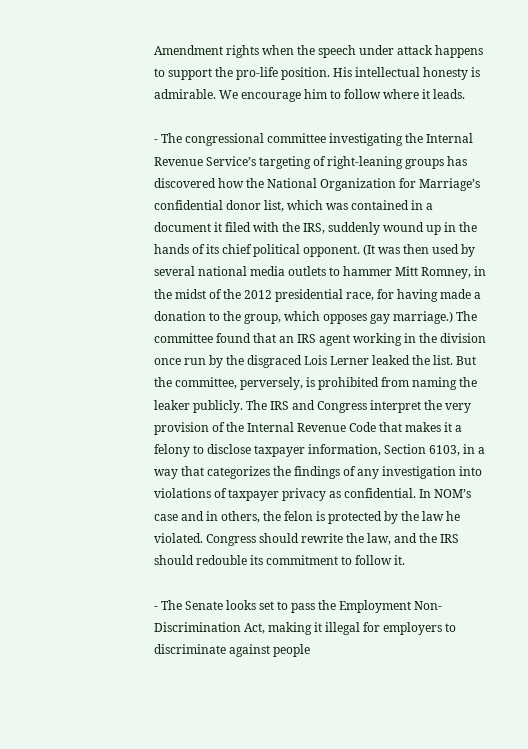Amendment rights when the speech under attack happens to support the pro-life position. His intellectual honesty is admirable. We encourage him to follow where it leads.

‐ The congressional committee investigating the Internal Revenue Service’s targeting of right-leaning groups has discovered how the National Organization for Marriage’s confidential donor list, which was contained in a document it filed with the IRS, suddenly wound up in the hands of its chief political opponent. (It was then used by several national media outlets to hammer Mitt Romney, in the midst of the 2012 presidential race, for having made a donation to the group, which opposes gay marriage.) The committee found that an IRS agent working in the division once run by the disgraced Lois Lerner leaked the list. But the committee, perversely, is prohibited from naming the leaker publicly. The IRS and Congress interpret the very provision of the Internal Revenue Code that makes it a felony to disclose taxpayer information, Section 6103, in a way that categorizes the findings of any investigation into violations of taxpayer privacy as confidential. In NOM’s case and in others, the felon is protected by the law he violated. Congress should rewrite the law, and the IRS should redouble its commitment to follow it.

‐ The Senate looks set to pass the Employment Non-Discrimination Act, making it illegal for employers to discriminate against people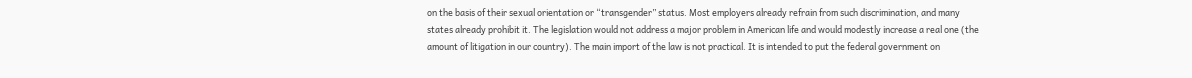on the basis of their sexual orientation or “transgender” status. Most employers already refrain from such discrimination, and many states already prohibit it. The legislation would not address a major problem in American life and would modestly increase a real one (the amount of litigation in our country). The main import of the law is not practical. It is intended to put the federal government on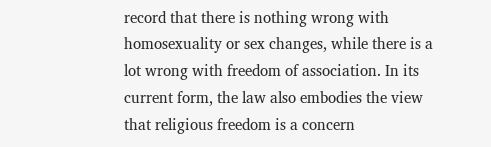record that there is nothing wrong with homosexuality or sex changes, while there is a lot wrong with freedom of association. In its current form, the law also embodies the view that religious freedom is a concern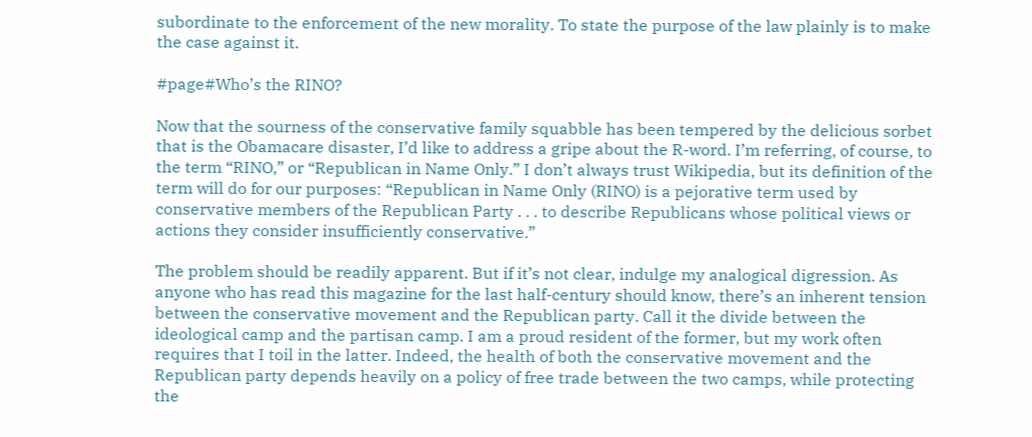subordinate to the enforcement of the new morality. To state the purpose of the law plainly is to make the case against it.

#page#Who’s the RINO?

Now that the sourness of the conservative family squabble has been tempered by the delicious sorbet that is the Obamacare disaster, I’d like to address a gripe about the R-word. I’m referring, of course, to the term “RINO,” or “Republican in Name Only.” I don’t always trust Wikipedia, but its definition of the term will do for our purposes: “Republican in Name Only (RINO) is a pejorative term used by conservative members of the Republican Party . . . to describe Republicans whose political views or actions they consider insufficiently conservative.”

The problem should be readily apparent. But if it’s not clear, indulge my analogical digression. As anyone who has read this magazine for the last half-century should know, there’s an inherent tension between the conservative movement and the Republican party. Call it the divide between the ideological camp and the partisan camp. I am a proud resident of the former, but my work often requires that I toil in the latter. Indeed, the health of both the conservative movement and the Republican party depends heavily on a policy of free trade between the two camps, while protecting the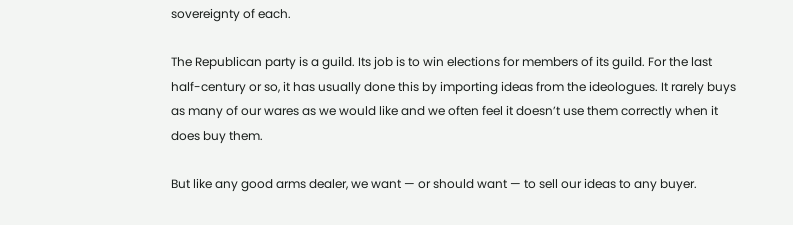sovereignty of each.

The Republican party is a guild. Its job is to win elections for members of its guild. For the last half-century or so, it has usually done this by importing ideas from the ideologues. It rarely buys as many of our wares as we would like and we often feel it doesn’t use them correctly when it does buy them.

But like any good arms dealer, we want — or should want — to sell our ideas to any buyer.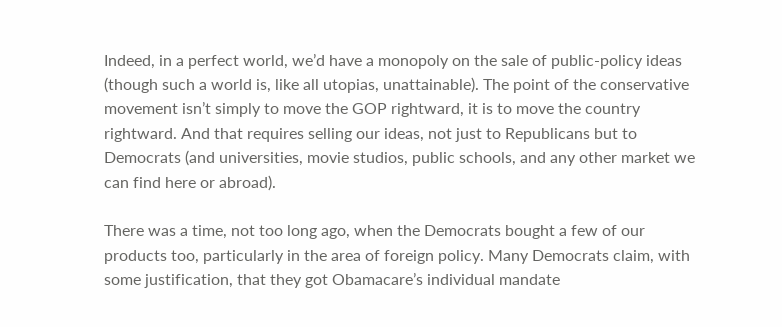Indeed, in a perfect world, we’d have a monopoly on the sale of public-policy ideas (though such a world is, like all utopias, unattainable). The point of the conservative movement isn’t simply to move the GOP rightward, it is to move the country rightward. And that requires selling our ideas, not just to Republicans but to Democrats (and universities, movie studios, public schools, and any other market we can find here or abroad).

There was a time, not too long ago, when the Democrats bought a few of our products too, particularly in the area of foreign policy. Many Democrats claim, with some justification, that they got Obamacare’s individual mandate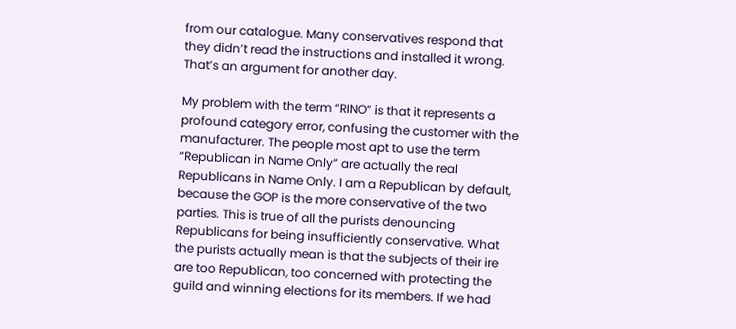from our catalogue. Many conservatives respond that they didn’t read the instructions and installed it wrong. That’s an argument for another day.

My problem with the term “RINO” is that it represents a profound category error, confusing the customer with the manufacturer. The people most apt to use the term “Republican in Name Only” are actually the real Republicans in Name Only. I am a Republican by default, because the GOP is the more conservative of the two parties. This is true of all the purists denouncing Republicans for being insufficiently conservative. What the purists actually mean is that the subjects of their ire are too Republican, too concerned with protecting the guild and winning elections for its members. If we had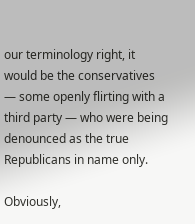our terminology right, it would be the conservatives — some openly flirting with a third party — who were being denounced as the true Republicans in name only.

Obviously,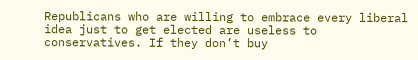Republicans who are willing to embrace every liberal idea just to get elected are useless to conservatives. If they don’t buy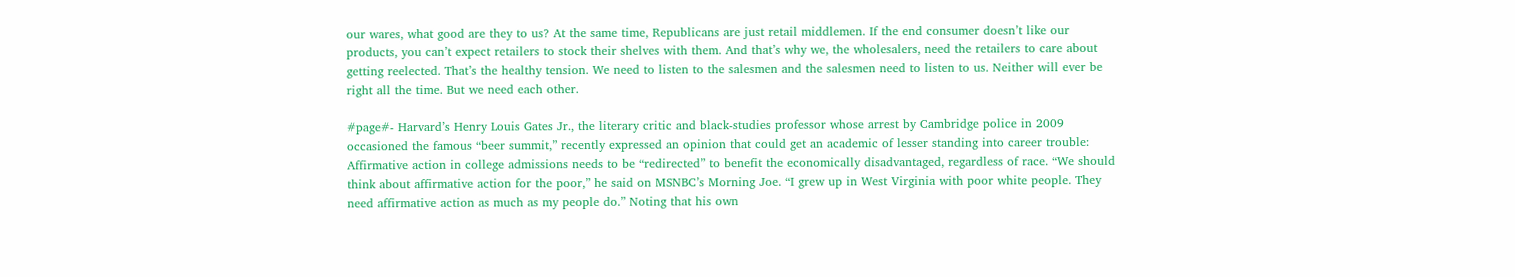our wares, what good are they to us? At the same time, Republicans are just retail middlemen. If the end consumer doesn’t like our products, you can’t expect retailers to stock their shelves with them. And that’s why we, the wholesalers, need the retailers to care about getting reelected. That’s the healthy tension. We need to listen to the salesmen and the salesmen need to listen to us. Neither will ever be right all the time. But we need each other.

#page#‐ Harvard’s Henry Louis Gates Jr., the literary critic and black-studies professor whose arrest by Cambridge police in 2009 occasioned the famous “beer summit,” recently expressed an opinion that could get an academic of lesser standing into career trouble: Affirmative action in college admissions needs to be “redirected” to benefit the economically disadvantaged, regardless of race. “We should think about affirmative action for the poor,” he said on MSNBC’s Morning Joe. “I grew up in West Virginia with poor white people. They need affirmative action as much as my people do.” Noting that his own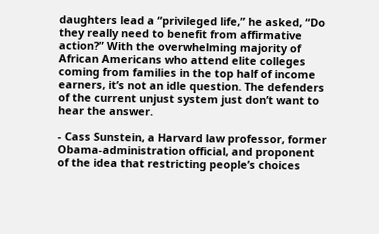daughters lead a “privileged life,” he asked, “Do they really need to benefit from affirmative action?” With the overwhelming majority of African Americans who attend elite colleges coming from families in the top half of income earners, it’s not an idle question. The defenders of the current unjust system just don’t want to hear the answer.

‐ Cass Sunstein, a Harvard law professor, former Obama-administration official, and proponent of the idea that restricting people’s choices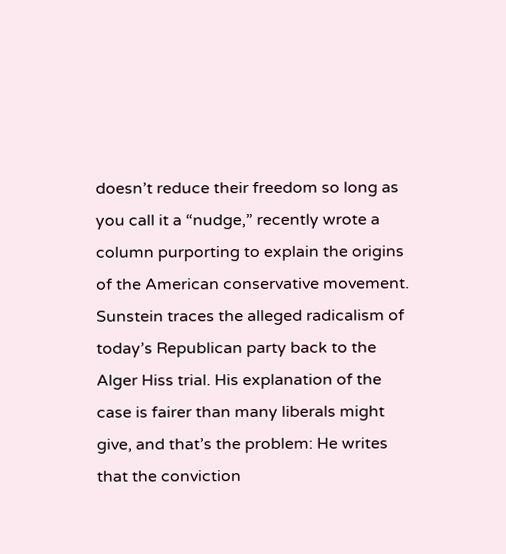doesn’t reduce their freedom so long as you call it a “nudge,” recently wrote a column purporting to explain the origins of the American conservative movement. Sunstein traces the alleged radicalism of today’s Republican party back to the Alger Hiss trial. His explanation of the case is fairer than many liberals might give, and that’s the problem: He writes that the conviction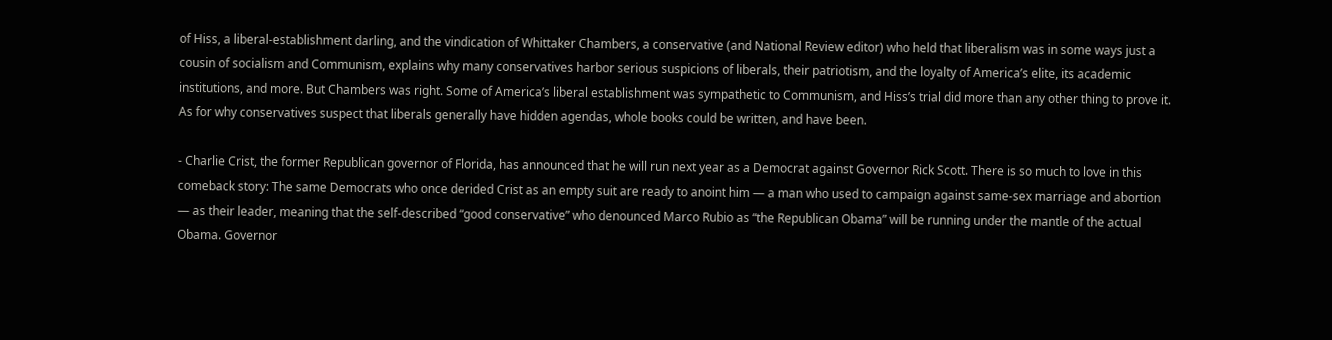of Hiss, a liberal-establishment darling, and the vindication of Whittaker Chambers, a conservative (and National Review editor) who held that liberalism was in some ways just a cousin of socialism and Communism, explains why many conservatives harbor serious suspicions of liberals, their patriotism, and the loyalty of America’s elite, its academic institutions, and more. But Chambers was right. Some of America’s liberal establishment was sympathetic to Communism, and Hiss’s trial did more than any other thing to prove it. As for why conservatives suspect that liberals generally have hidden agendas, whole books could be written, and have been.

‐ Charlie Crist, the former Republican governor of Florida, has announced that he will run next year as a Democrat against Governor Rick Scott. There is so much to love in this comeback story: The same Democrats who once derided Crist as an empty suit are ready to anoint him — a man who used to campaign against same-sex marriage and abortion — as their leader, meaning that the self-described “good conservative” who denounced Marco Rubio as “the Republican Obama” will be running under the mantle of the actual Obama. Governor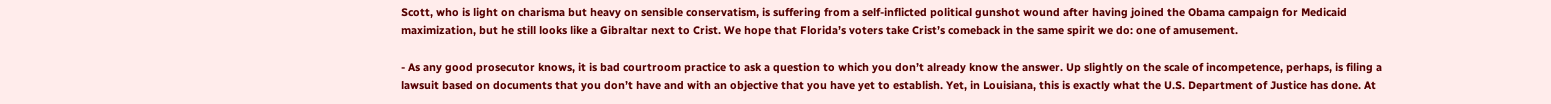Scott, who is light on charisma but heavy on sensible conservatism, is suffering from a self-inflicted political gunshot wound after having joined the Obama campaign for Medicaid maximization, but he still looks like a Gibraltar next to Crist. We hope that Florida’s voters take Crist’s comeback in the same spirit we do: one of amusement.

‐ As any good prosecutor knows, it is bad courtroom practice to ask a question to which you don’t already know the answer. Up slightly on the scale of incompetence, perhaps, is filing a lawsuit based on documents that you don’t have and with an objective that you have yet to establish. Yet, in Louisiana, this is exactly what the U.S. Department of Justice has done. At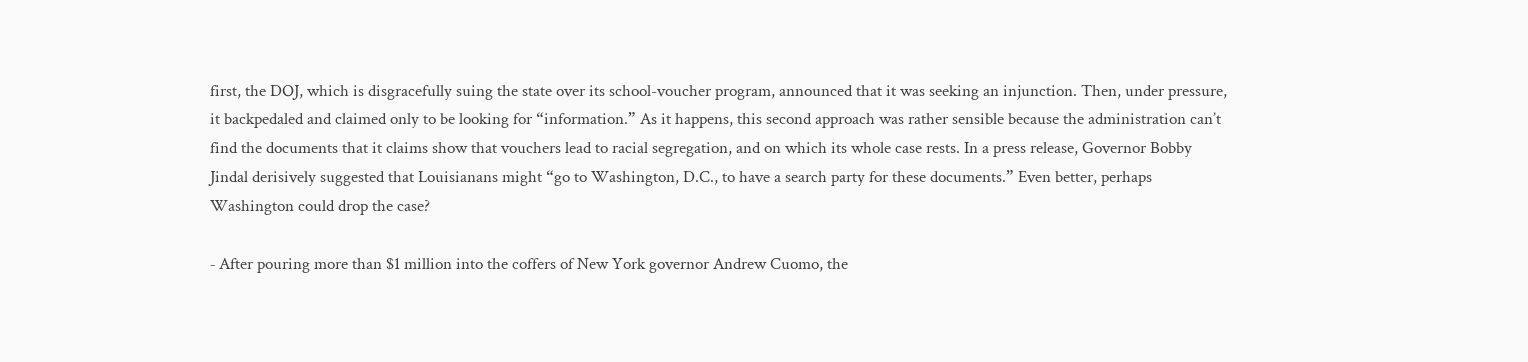first, the DOJ, which is disgracefully suing the state over its school-voucher program, announced that it was seeking an injunction. Then, under pressure, it backpedaled and claimed only to be looking for “information.” As it happens, this second approach was rather sensible because the administration can’t find the documents that it claims show that vouchers lead to racial segregation, and on which its whole case rests. In a press release, Governor Bobby Jindal derisively suggested that Louisianans might “go to Washington, D.C., to have a search party for these documents.” Even better, perhaps Washington could drop the case?

‐ After pouring more than $1 million into the coffers of New York governor Andrew Cuomo, the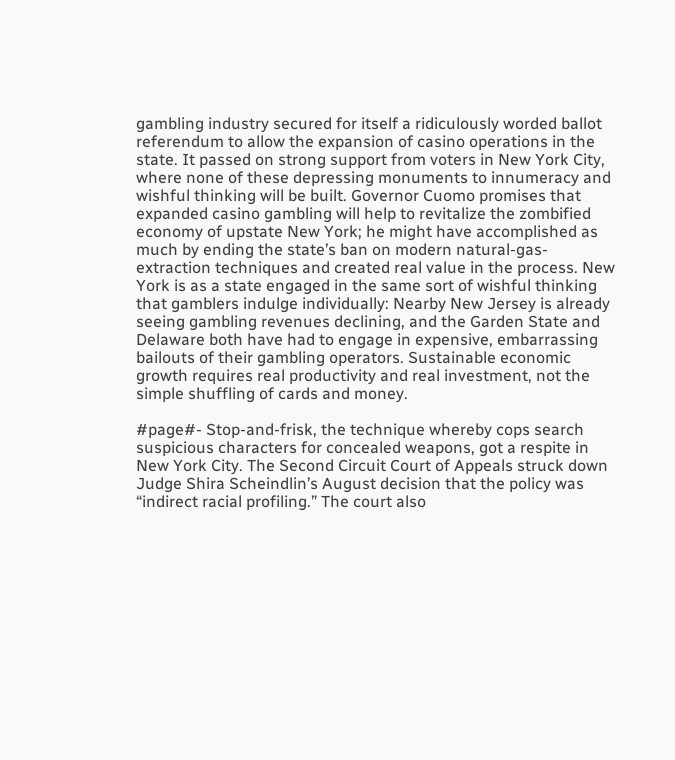gambling industry secured for itself a ridiculously worded ballot referendum to allow the expansion of casino operations in the state. It passed on strong support from voters in New York City, where none of these depressing monuments to innumeracy and wishful thinking will be built. Governor Cuomo promises that expanded casino gambling will help to revitalize the zombified economy of upstate New York; he might have accomplished as much by ending the state’s ban on modern natural-gas-extraction techniques and created real value in the process. New York is as a state engaged in the same sort of wishful thinking that gamblers indulge individually: Nearby New Jersey is already seeing gambling revenues declining, and the Garden State and Delaware both have had to engage in expensive, embarrassing bailouts of their gambling operators. Sustainable economic growth requires real productivity and real investment, not the simple shuffling of cards and money.

#page#‐ Stop-and-frisk, the technique whereby cops search suspicious characters for concealed weapons, got a respite in New York City. The Second Circuit Court of Appeals struck down Judge Shira Scheindlin’s August decision that the policy was “indirect racial profiling.” The court also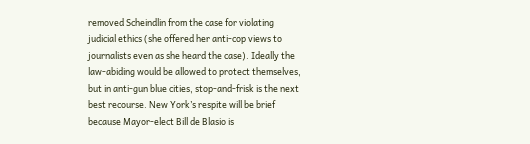removed Scheindlin from the case for violating judicial ethics (she offered her anti-cop views to journalists even as she heard the case). Ideally the law-abiding would be allowed to protect themselves, but in anti-gun blue cities, stop-and-frisk is the next best recourse. New York’s respite will be brief because Mayor-elect Bill de Blasio is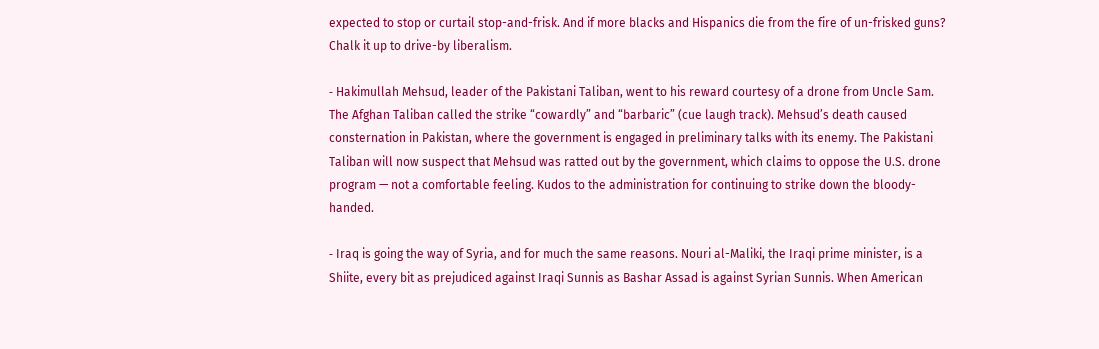expected to stop or curtail stop-and-frisk. And if more blacks and Hispanics die from the fire of un-frisked guns? Chalk it up to drive-by liberalism.

‐ Hakimullah Mehsud, leader of the Pakistani Taliban, went to his reward courtesy of a drone from Uncle Sam. The Afghan Taliban called the strike “cowardly” and “barbaric” (cue laugh track). Mehsud’s death caused consternation in Pakistan, where the government is engaged in preliminary talks with its enemy. The Pakistani Taliban will now suspect that Mehsud was ratted out by the government, which claims to oppose the U.S. drone program — not a comfortable feeling. Kudos to the administration for continuing to strike down the bloody-handed.

‐ Iraq is going the way of Syria, and for much the same reasons. Nouri al-Maliki, the Iraqi prime minister, is a Shiite, every bit as prejudiced against Iraqi Sunnis as Bashar Assad is against Syrian Sunnis. When American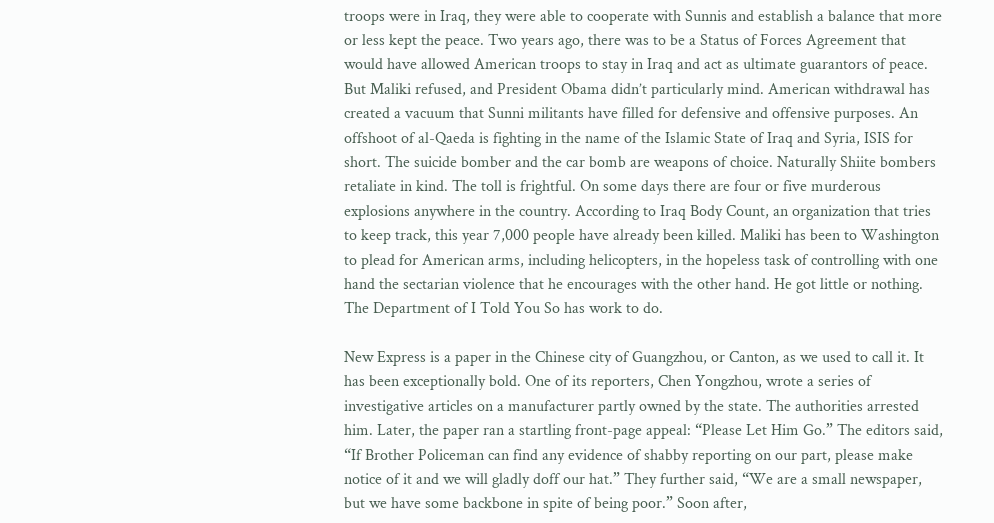troops were in Iraq, they were able to cooperate with Sunnis and establish a balance that more or less kept the peace. Two years ago, there was to be a Status of Forces Agreement that would have allowed American troops to stay in Iraq and act as ultimate guarantors of peace. But Maliki refused, and President Obama didn’t particularly mind. American withdrawal has created a vacuum that Sunni militants have filled for defensive and offensive purposes. An offshoot of al-Qaeda is fighting in the name of the Islamic State of Iraq and Syria, ISIS for short. The suicide bomber and the car bomb are weapons of choice. Naturally Shiite bombers retaliate in kind. The toll is frightful. On some days there are four or five murderous explosions anywhere in the country. According to Iraq Body Count, an organization that tries to keep track, this year 7,000 people have already been killed. Maliki has been to Washington to plead for American arms, including helicopters, in the hopeless task of controlling with one hand the sectarian violence that he encourages with the other hand. He got little or nothing. The Department of I Told You So has work to do.

New Express is a paper in the Chinese city of Guangzhou, or Canton, as we used to call it. It has been exceptionally bold. One of its reporters, Chen Yongzhou, wrote a series of investigative articles on a manufacturer partly owned by the state. The authorities arrested him. Later, the paper ran a startling front-page appeal: “Please Let Him Go.” The editors said, “If Brother Policeman can find any evidence of shabby reporting on our part, please make notice of it and we will gladly doff our hat.” They further said, “We are a small newspaper, but we have some backbone in spite of being poor.” Soon after,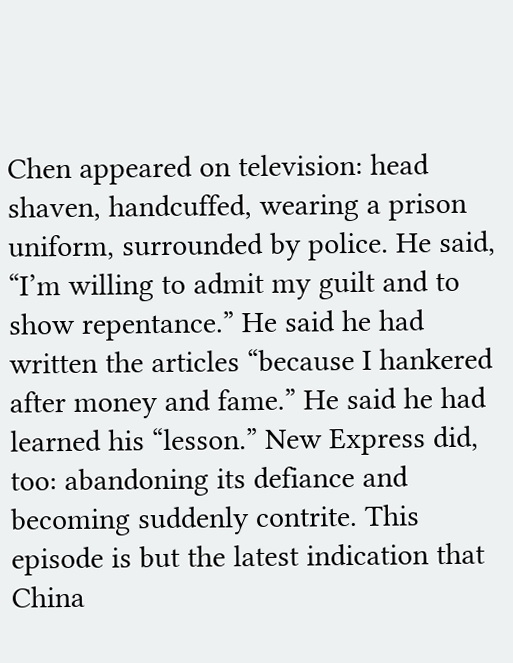Chen appeared on television: head shaven, handcuffed, wearing a prison uniform, surrounded by police. He said, “I’m willing to admit my guilt and to show repentance.” He said he had written the articles “because I hankered after money and fame.” He said he had learned his “lesson.” New Express did, too: abandoning its defiance and becoming suddenly contrite. This episode is but the latest indication that China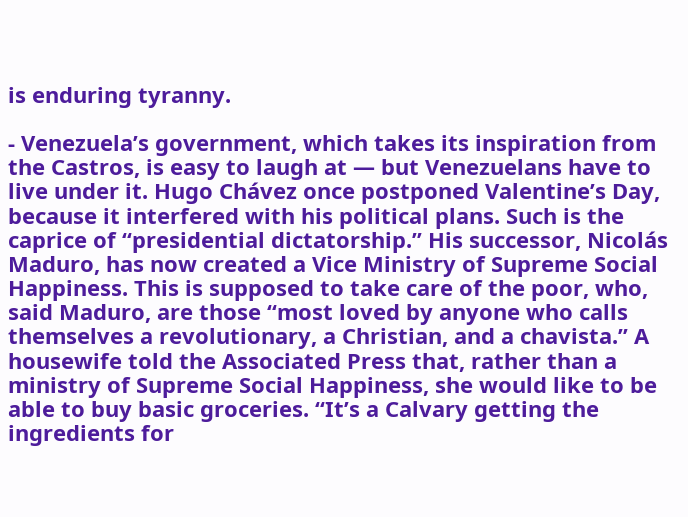is enduring tyranny.

‐ Venezuela’s government, which takes its inspiration from the Castros, is easy to laugh at — but Venezuelans have to live under it. Hugo Chávez once postponed Valentine’s Day, because it interfered with his political plans. Such is the caprice of “presidential dictatorship.” His successor, Nicolás Maduro, has now created a Vice Ministry of Supreme Social Happiness. This is supposed to take care of the poor, who, said Maduro, are those “most loved by anyone who calls themselves a revolutionary, a Christian, and a chavista.” A housewife told the Associated Press that, rather than a ministry of Supreme Social Happiness, she would like to be able to buy basic groceries. “It’s a Calvary getting the ingredients for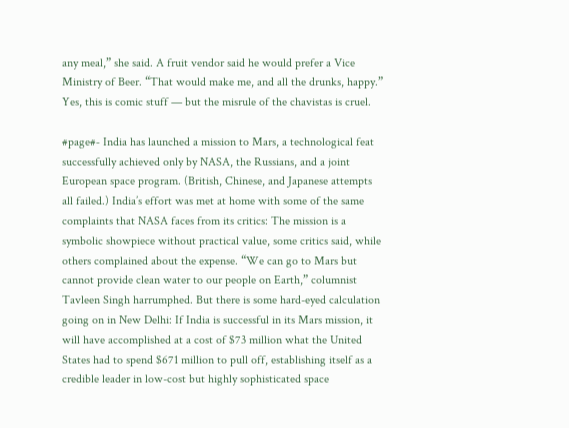any meal,” she said. A fruit vendor said he would prefer a Vice Ministry of Beer. “That would make me, and all the drunks, happy.” Yes, this is comic stuff — but the misrule of the chavistas is cruel.

#page#‐ India has launched a mission to Mars, a technological feat successfully achieved only by NASA, the Russians, and a joint European space program. (British, Chinese, and Japanese attempts all failed.) India’s effort was met at home with some of the same complaints that NASA faces from its critics: The mission is a symbolic showpiece without practical value, some critics said, while others complained about the expense. “We can go to Mars but cannot provide clean water to our people on Earth,” columnist Tavleen Singh harrumphed. But there is some hard-eyed calculation going on in New Delhi: If India is successful in its Mars mission, it will have accomplished at a cost of $73 million what the United States had to spend $671 million to pull off, establishing itself as a credible leader in low-cost but highly sophisticated space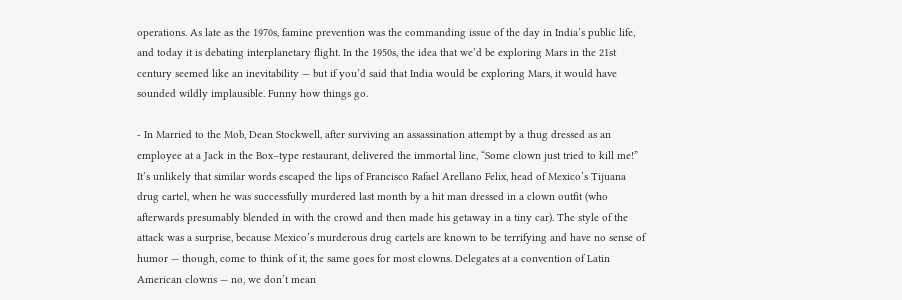operations. As late as the 1970s, famine prevention was the commanding issue of the day in India’s public life, and today it is debating interplanetary flight. In the 1950s, the idea that we’d be exploring Mars in the 21st century seemed like an inevitability — but if you’d said that India would be exploring Mars, it would have sounded wildly implausible. Funny how things go.

‐ In Married to the Mob, Dean Stockwell, after surviving an assassination attempt by a thug dressed as an employee at a Jack in the Box–type restaurant, delivered the immortal line, “Some clown just tried to kill me!” It’s unlikely that similar words escaped the lips of Francisco Rafael Arellano Felix, head of Mexico’s Tijuana drug cartel, when he was successfully murdered last month by a hit man dressed in a clown outfit (who afterwards presumably blended in with the crowd and then made his getaway in a tiny car). The style of the attack was a surprise, because Mexico’s murderous drug cartels are known to be terrifying and have no sense of humor — though, come to think of it, the same goes for most clowns. Delegates at a convention of Latin American clowns — no, we don’t mean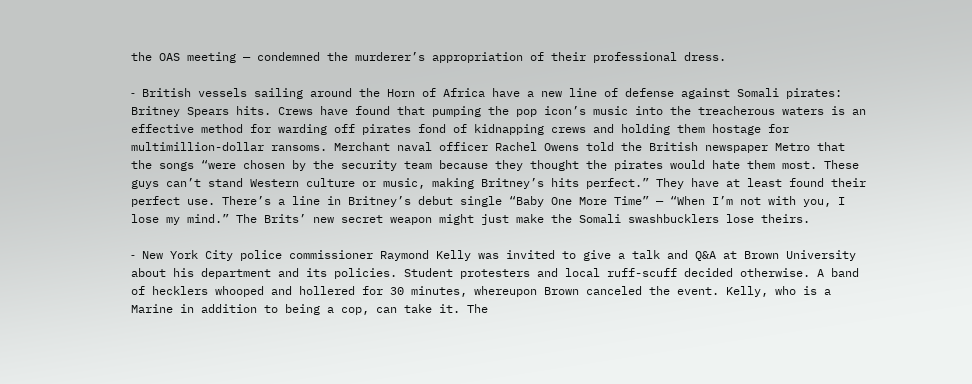the OAS meeting — condemned the murderer’s appropriation of their professional dress.

‐ British vessels sailing around the Horn of Africa have a new line of defense against Somali pirates: Britney Spears hits. Crews have found that pumping the pop icon’s music into the treacherous waters is an effective method for warding off pirates fond of kidnapping crews and holding them hostage for multimillion-dollar ransoms. Merchant naval officer Rachel Owens told the British newspaper Metro that the songs “were chosen by the security team because they thought the pirates would hate them most. These guys can’t stand Western culture or music, making Britney’s hits perfect.” They have at least found their perfect use. There’s a line in Britney’s debut single “Baby One More Time” — “When I’m not with you, I lose my mind.” The Brits’ new secret weapon might just make the Somali swashbucklers lose theirs.

‐ New York City police commissioner Raymond Kelly was invited to give a talk and Q&A at Brown University about his department and its policies. Student protesters and local ruff-scuff decided otherwise. A band of hecklers whooped and hollered for 30 minutes, whereupon Brown canceled the event. Kelly, who is a Marine in addition to being a cop, can take it. The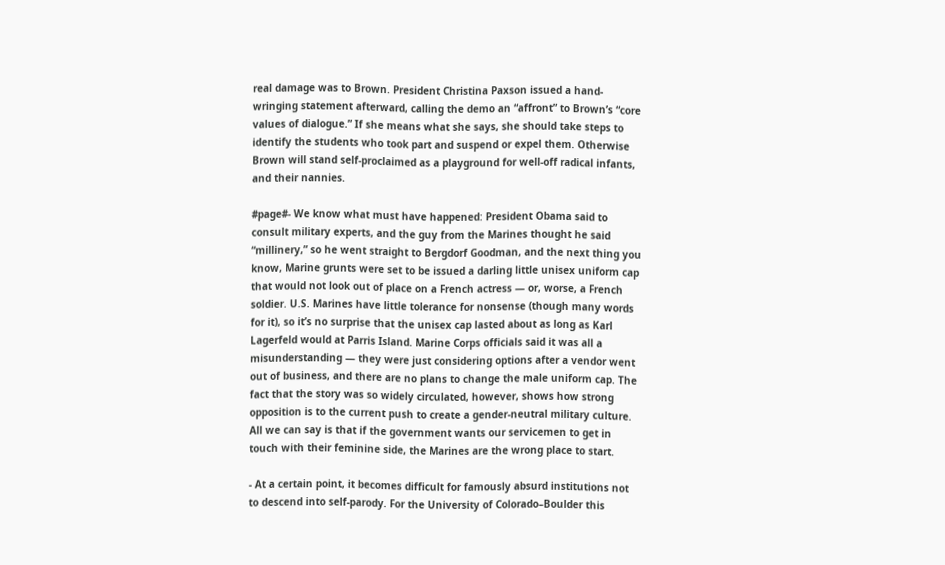real damage was to Brown. President Christina Paxson issued a hand-wringing statement afterward, calling the demo an “affront” to Brown’s “core values of dialogue.” If she means what she says, she should take steps to identify the students who took part and suspend or expel them. Otherwise Brown will stand self-proclaimed as a playground for well-off radical infants, and their nannies.

#page#‐ We know what must have happened: President Obama said to consult military experts, and the guy from the Marines thought he said “millinery,” so he went straight to Bergdorf Goodman, and the next thing you know, Marine grunts were set to be issued a darling little unisex uniform cap that would not look out of place on a French actress — or, worse, a French soldier. U.S. Marines have little tolerance for nonsense (though many words for it), so it’s no surprise that the unisex cap lasted about as long as Karl Lagerfeld would at Parris Island. Marine Corps officials said it was all a misunderstanding — they were just considering options after a vendor went out of business, and there are no plans to change the male uniform cap. The fact that the story was so widely circulated, however, shows how strong opposition is to the current push to create a gender-neutral military culture. All we can say is that if the government wants our servicemen to get in touch with their feminine side, the Marines are the wrong place to start.

‐ At a certain point, it becomes difficult for famously absurd institutions not to descend into self-parody. For the University of Colorado–Boulder this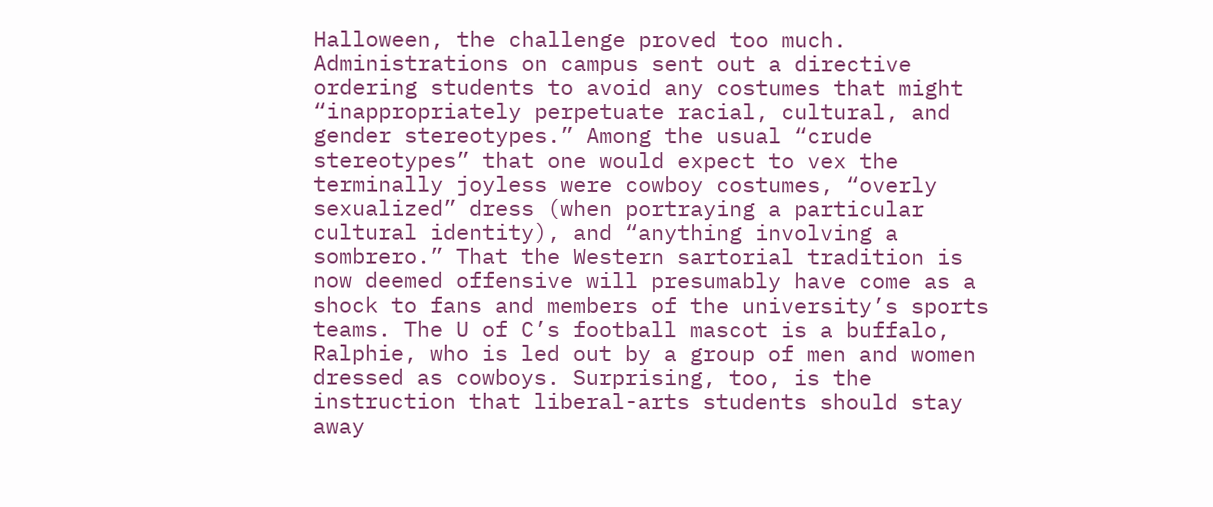Halloween, the challenge proved too much. Administrations on campus sent out a directive ordering students to avoid any costumes that might “inappropriately perpetuate racial, cultural, and gender stereotypes.” Among the usual “crude stereotypes” that one would expect to vex the terminally joyless were cowboy costumes, “overly sexualized” dress (when portraying a particular cultural identity), and “anything involving a sombrero.” That the Western sartorial tradition is now deemed offensive will presumably have come as a shock to fans and members of the university’s sports teams. The U of C’s football mascot is a buffalo, Ralphie, who is led out by a group of men and women dressed as cowboys. Surprising, too, is the instruction that liberal-arts students should stay away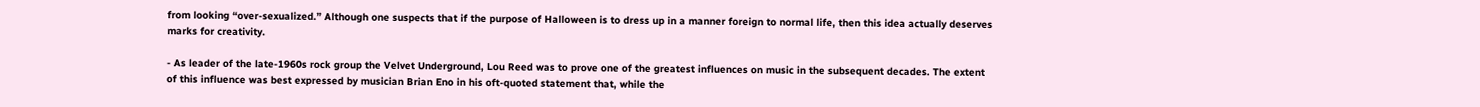from looking “over-sexualized.” Although one suspects that if the purpose of Halloween is to dress up in a manner foreign to normal life, then this idea actually deserves marks for creativity.

‐ As leader of the late-1960s rock group the Velvet Underground, Lou Reed was to prove one of the greatest influences on music in the subsequent decades. The extent of this influence was best expressed by musician Brian Eno in his oft-quoted statement that, while the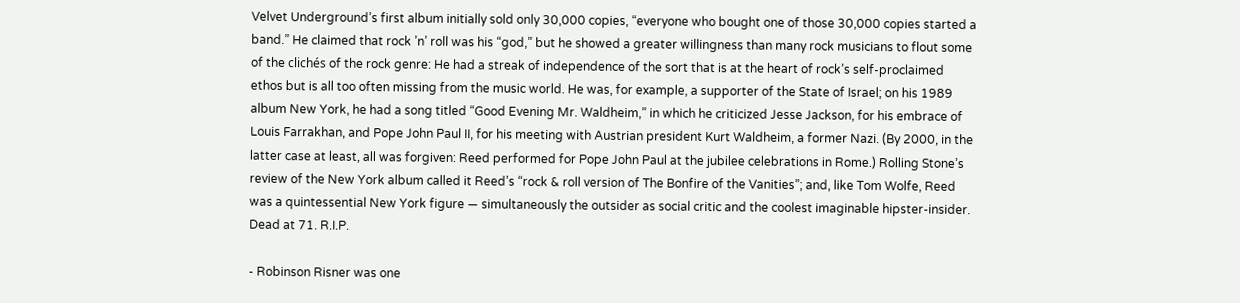Velvet Underground’s first album initially sold only 30,000 copies, “everyone who bought one of those 30,000 copies started a band.” He claimed that rock ’n’ roll was his “god,” but he showed a greater willingness than many rock musicians to flout some of the clichés of the rock genre: He had a streak of independence of the sort that is at the heart of rock’s self-proclaimed ethos but is all too often missing from the music world. He was, for example, a supporter of the State of Israel; on his 1989 album New York, he had a song titled “Good Evening Mr. Waldheim,” in which he criticized Jesse Jackson, for his embrace of Louis Farrakhan, and Pope John Paul II, for his meeting with Austrian president Kurt Waldheim, a former Nazi. (By 2000, in the latter case at least, all was forgiven: Reed performed for Pope John Paul at the jubilee celebrations in Rome.) Rolling Stone’s review of the New York album called it Reed’s “rock & roll version of The Bonfire of the Vanities”; and, like Tom Wolfe, Reed was a quintessential New York figure — simultaneously the outsider as social critic and the coolest imaginable hipster-insider. Dead at 71. R.I.P.

‐ Robinson Risner was one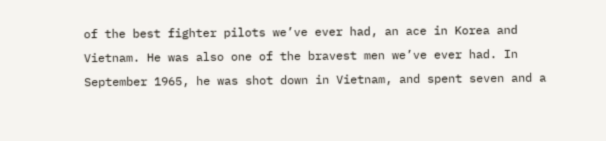of the best fighter pilots we’ve ever had, an ace in Korea and Vietnam. He was also one of the bravest men we’ve ever had. In September 1965, he was shot down in Vietnam, and spent seven and a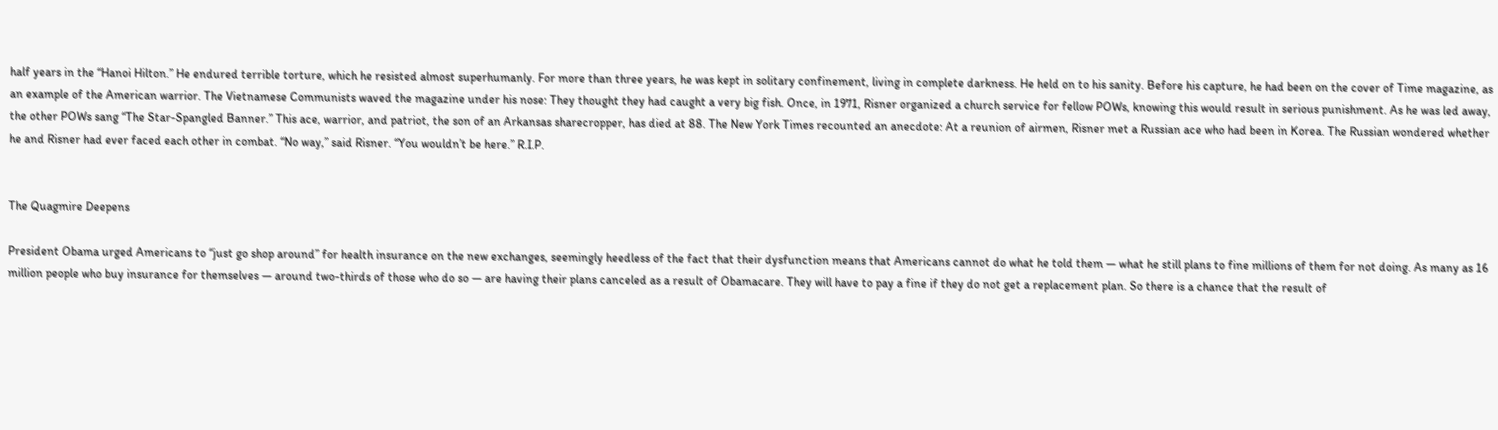half years in the “Hanoi Hilton.” He endured terrible torture, which he resisted almost superhumanly. For more than three years, he was kept in solitary confinement, living in complete darkness. He held on to his sanity. Before his capture, he had been on the cover of Time magazine, as an example of the American warrior. The Vietnamese Communists waved the magazine under his nose: They thought they had caught a very big fish. Once, in 1971, Risner organized a church service for fellow POWs, knowing this would result in serious punishment. As he was led away, the other POWs sang “The Star-Spangled Banner.” This ace, warrior, and patriot, the son of an Arkansas sharecropper, has died at 88. The New York Times recounted an anecdote: At a reunion of airmen, Risner met a Russian ace who had been in Korea. The Russian wondered whether he and Risner had ever faced each other in combat. “No way,” said Risner. “You wouldn’t be here.” R.I.P.


The Quagmire Deepens

President Obama urged Americans to “just go shop around” for health insurance on the new exchanges, seemingly heedless of the fact that their dysfunction means that Americans cannot do what he told them — what he still plans to fine millions of them for not doing. As many as 16 million people who buy insurance for themselves — around two-thirds of those who do so — are having their plans canceled as a result of Obamacare. They will have to pay a fine if they do not get a replacement plan. So there is a chance that the result of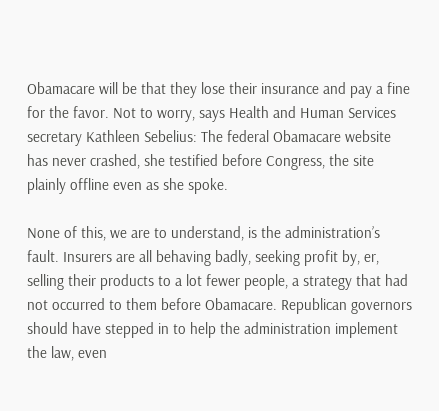Obamacare will be that they lose their insurance and pay a fine for the favor. Not to worry, says Health and Human Services secretary Kathleen Sebelius: The federal Obamacare website has never crashed, she testified before Congress, the site plainly offline even as she spoke.

None of this, we are to understand, is the administration’s fault. Insurers are all behaving badly, seeking profit by, er, selling their products to a lot fewer people, a strategy that had not occurred to them before Obamacare. Republican governors should have stepped in to help the administration implement the law, even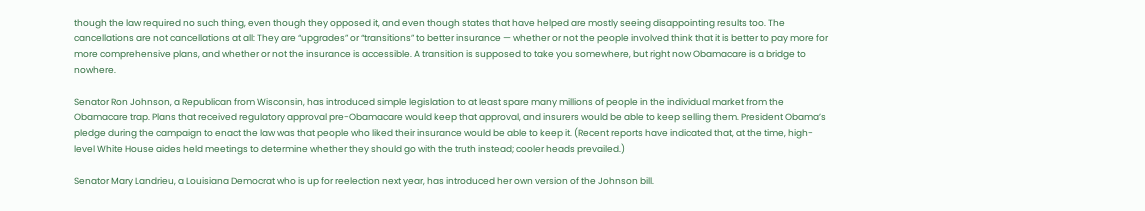though the law required no such thing, even though they opposed it, and even though states that have helped are mostly seeing disappointing results too. The cancellations are not cancellations at all: They are “upgrades” or “transitions” to better insurance — whether or not the people involved think that it is better to pay more for more comprehensive plans, and whether or not the insurance is accessible. A transition is supposed to take you somewhere, but right now Obamacare is a bridge to nowhere.

Senator Ron Johnson, a Republican from Wisconsin, has introduced simple legislation to at least spare many millions of people in the individual market from the Obamacare trap. Plans that received regulatory approval pre-Obamacare would keep that approval, and insurers would be able to keep selling them. President Obama’s pledge during the campaign to enact the law was that people who liked their insurance would be able to keep it. (Recent reports have indicated that, at the time, high-level White House aides held meetings to determine whether they should go with the truth instead; cooler heads prevailed.)

Senator Mary Landrieu, a Louisiana Democrat who is up for reelection next year, has introduced her own version of the Johnson bill.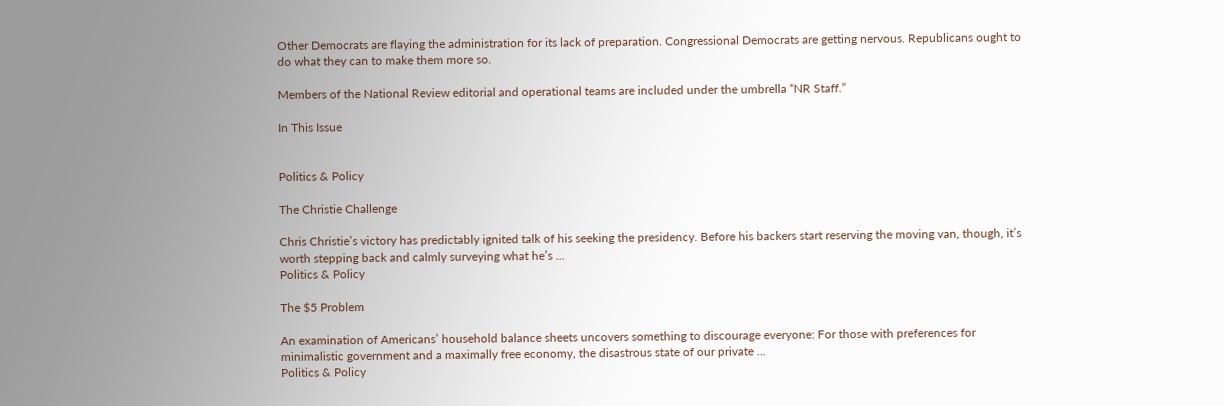Other Democrats are flaying the administration for its lack of preparation. Congressional Democrats are getting nervous. Republicans ought to do what they can to make them more so.

Members of the National Review editorial and operational teams are included under the umbrella “NR Staff.”

In This Issue


Politics & Policy

The Christie Challenge

Chris Christie’s victory has predictably ignited talk of his seeking the presidency. Before his backers start reserving the moving van, though, it’s worth stepping back and calmly surveying what he’s ...
Politics & Policy

The $5 Problem

An examination of Americans’ household balance sheets uncovers something to discourage everyone: For those with preferences for minimalistic government and a maximally free economy, the disastrous state of our private ...
Politics & Policy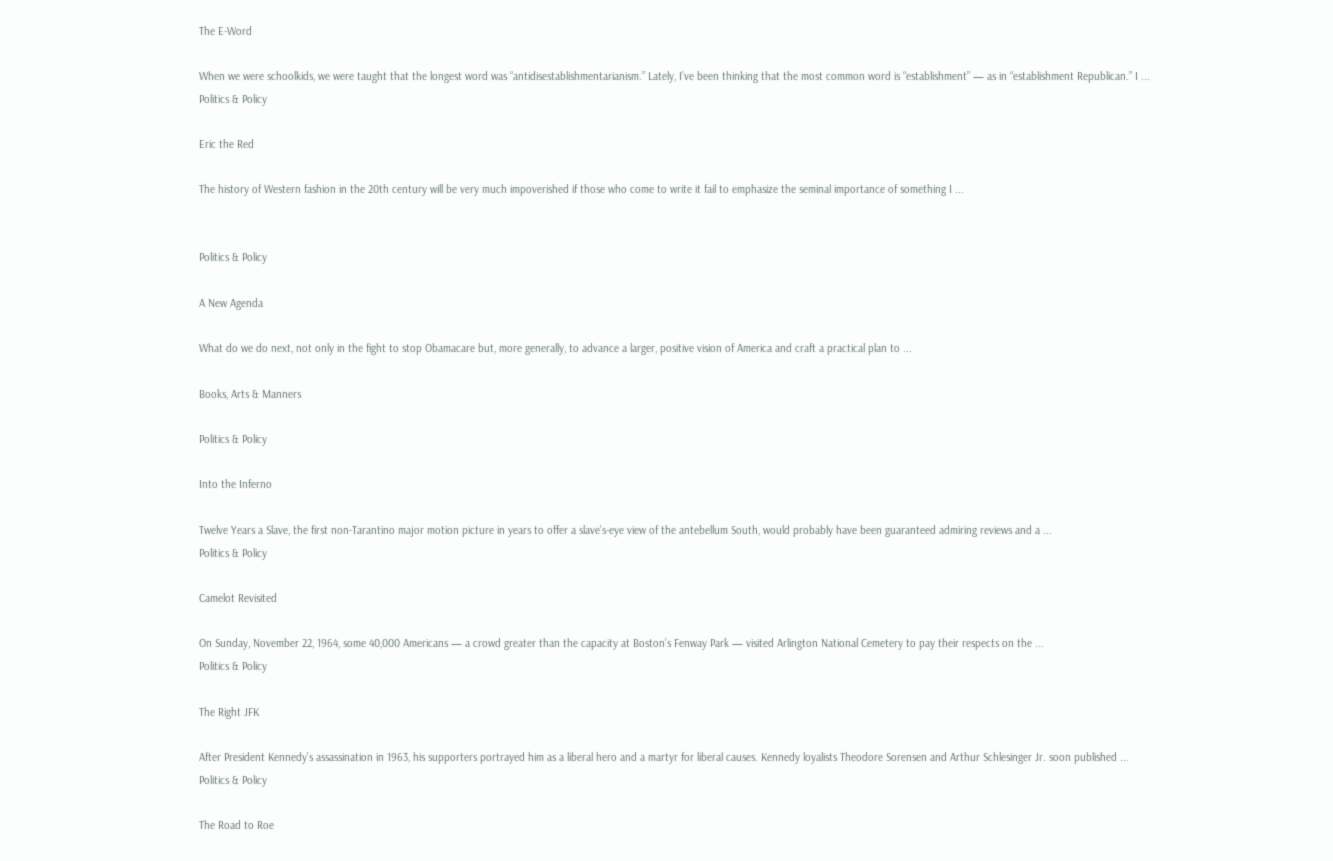The E-Word

When we were schoolkids, we were taught that the longest word was “antidisestablishmentarianism.” Lately, I’ve been thinking that the most common word is “establishment” — as in “establishment Republican.” I ...
Politics & Policy

Eric the Red

The history of Western fashion in the 20th century will be very much impoverished if those who come to write it fail to emphasize the seminal importance of something I ...


Politics & Policy

A New Agenda

What do we do next, not only in the fight to stop Obamacare but, more generally, to advance a larger, positive vision of America and craft a practical plan to ...

Books, Arts & Manners

Politics & Policy

Into the Inferno

Twelve Years a Slave, the first non-Tarantino major motion picture in years to offer a slave’s-eye view of the antebellum South, would probably have been guaranteed admiring reviews and a ...
Politics & Policy

Camelot Revisited

On Sunday, November 22, 1964, some 40,000 Americans — a crowd greater than the capacity at Boston’s Fenway Park — visited Arlington National Cemetery to pay their respects on the ...
Politics & Policy

The Right JFK

After President Kennedy’s assassination in 1963, his supporters portrayed him as a liberal hero and a martyr for liberal causes. Kennedy loyalists Theodore Sorensen and Arthur Schlesinger Jr. soon published ...
Politics & Policy

The Road to Roe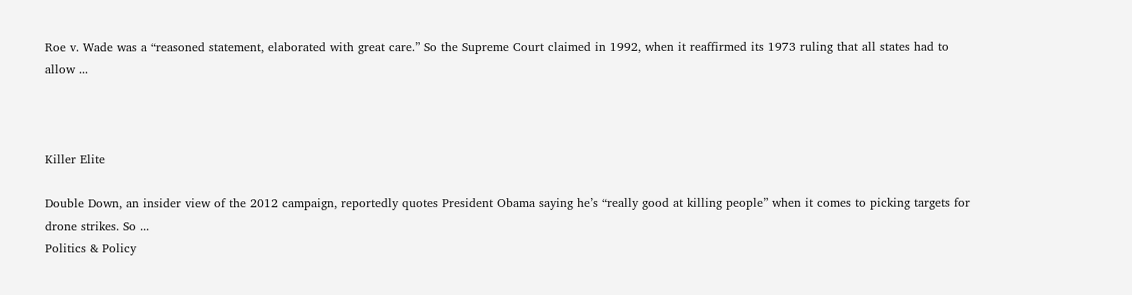Roe v. Wade was a “reasoned statement, elaborated with great care.” So the Supreme Court claimed in 1992, when it reaffirmed its 1973 ruling that all states had to allow ...



Killer Elite

Double Down, an insider view of the 2012 campaign, reportedly quotes President Obama saying he’s “really good at killing people” when it comes to picking targets for drone strikes. So ...
Politics & Policy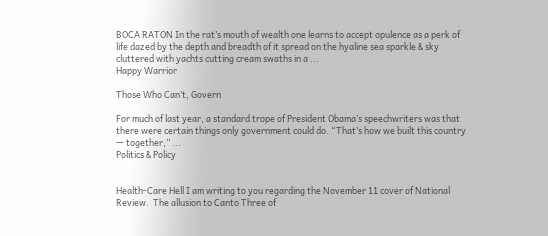BOCA RATON In the rat’s mouth of wealth one learns to accept opulence as a perk of life dazed by the depth and breadth of it spread on the hyaline sea sparkle & sky cluttered with yachts cutting cream swaths in a ...
Happy Warrior

Those Who Can’t, Govern

For much of last year, a standard trope of President Obama’s speechwriters was that there were certain things only government could do. “That’s how we built this country — together,” ...
Politics & Policy


Health-Care Hell I am writing to you regarding the November 11 cover of National Review.  The allusion to Canto Three of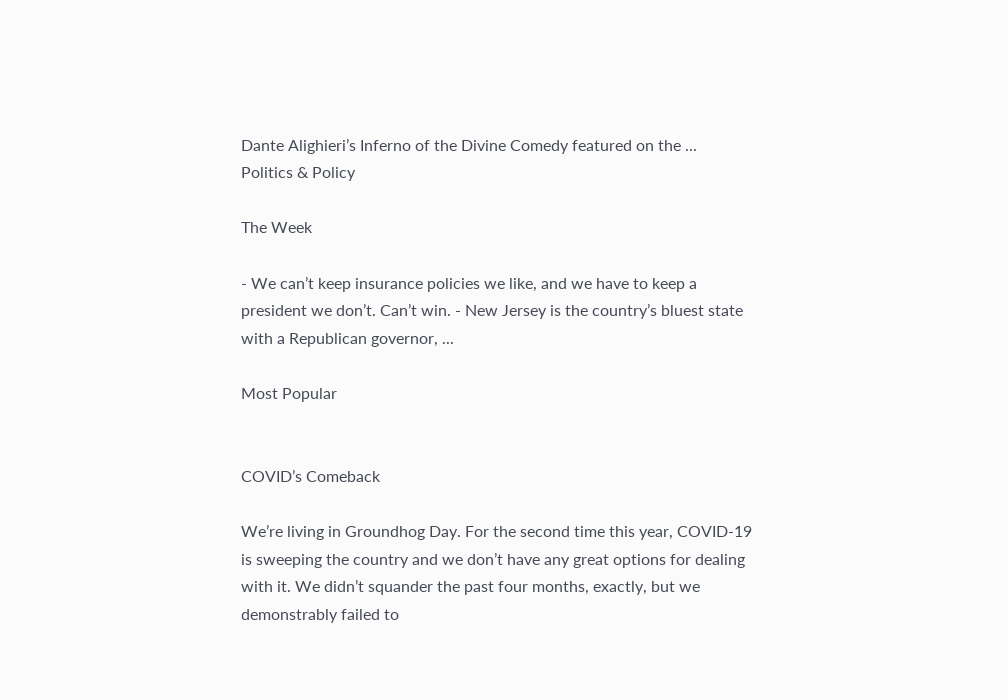Dante Alighieri’s Inferno of the Divine Comedy featured on the ...
Politics & Policy

The Week

‐ We can’t keep insurance policies we like, and we have to keep a president we don’t. Can’t win. ‐ New Jersey is the country’s bluest state with a Republican governor, ...

Most Popular


COVID’s Comeback

We’re living in Groundhog Day. For the second time this year, COVID-19 is sweeping the country and we don’t have any great options for dealing with it. We didn’t squander the past four months, exactly, but we demonstrably failed to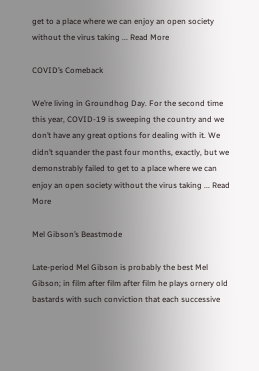get to a place where we can enjoy an open society without the virus taking ... Read More

COVID’s Comeback

We’re living in Groundhog Day. For the second time this year, COVID-19 is sweeping the country and we don’t have any great options for dealing with it. We didn’t squander the past four months, exactly, but we demonstrably failed to get to a place where we can enjoy an open society without the virus taking ... Read More

Mel Gibson’s Beastmode

Late-period Mel Gibson is probably the best Mel Gibson; in film after film after film he plays ornery old bastards with such conviction that each successive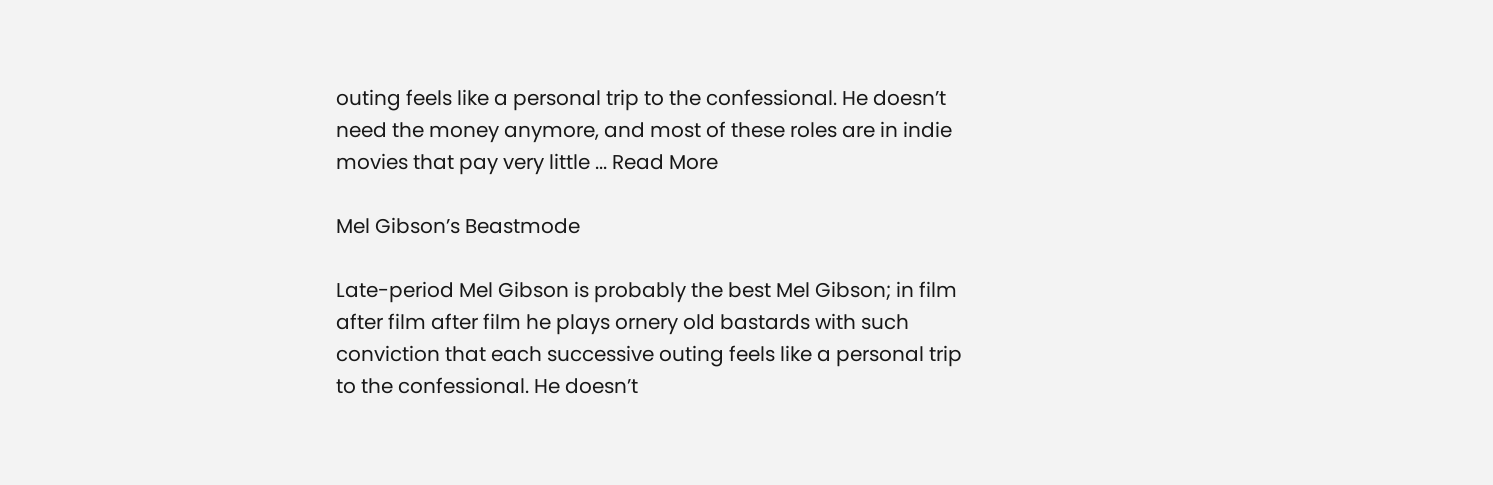outing feels like a personal trip to the confessional. He doesn’t need the money anymore, and most of these roles are in indie movies that pay very little ... Read More

Mel Gibson’s Beastmode

Late-period Mel Gibson is probably the best Mel Gibson; in film after film after film he plays ornery old bastards with such conviction that each successive outing feels like a personal trip to the confessional. He doesn’t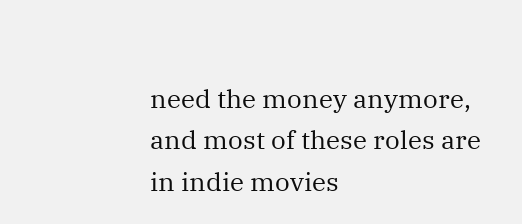need the money anymore, and most of these roles are in indie movies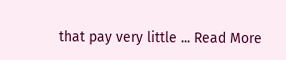that pay very little ... Read More